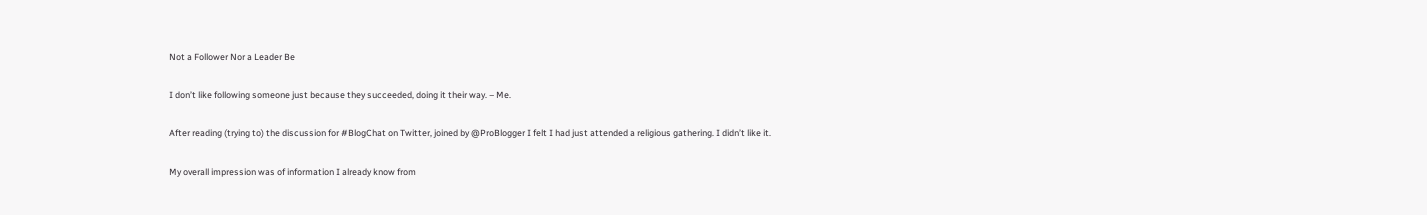Not a Follower Nor a Leader Be

I don’t like following someone just because they succeeded, doing it their way. – Me.

After reading (trying to) the discussion for #BlogChat on Twitter, joined by @ProBlogger I felt I had just attended a religious gathering. I didn’t like it.

My overall impression was of information I already know from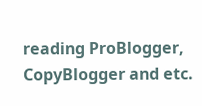reading ProBlogger, CopyBlogger and etc.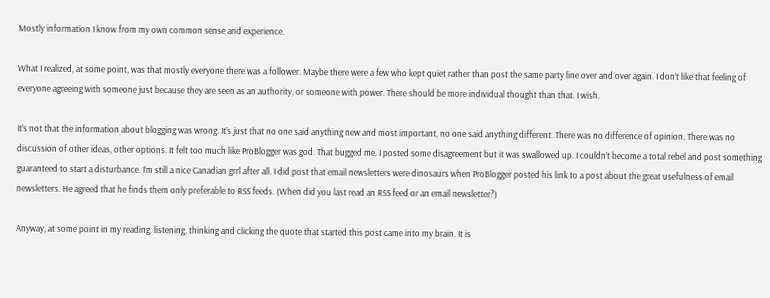Mostly information I know from my own common sense and experience.

What I realized, at some point, was that mostly everyone there was a follower. Maybe there were a few who kept quiet rather than post the same party line over and over again. I don’t like that feeling of everyone agreeing with someone just because they are seen as an authority, or someone with power. There should be more individual thought than that. I wish.

It’s not that the information about blogging was wrong. It’s just that no one said anything new and most important, no one said anything different. There was no difference of opinion. There was no discussion of other ideas, other options. It felt too much like ProBlogger was god. That bugged me. I posted some disagreement but it was swallowed up. I couldn’t become a total rebel and post something guaranteed to start a disturbance. I’m still a nice Canadian grrl after all. I did post that email newsletters were dinosaurs when ProBlogger posted his link to a post about the great usefulness of email newsletters. He agreed that he finds them only preferable to RSS feeds. (When did you last read an RSS feed or an email newsletter?)

Anyway, at some point in my reading, listening, thinking and clicking the quote that started this post came into my brain. It is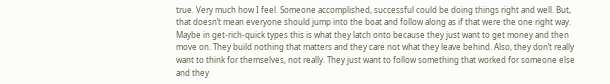true. Very much how I feel. Someone accomplished, successful could be doing things right and well. But, that doesn’t mean everyone should jump into the boat and follow along as if that were the one right way. Maybe in get-rich-quick types this is what they latch onto because they just want to get money and then move on. They build nothing that matters and they care not what they leave behind. Also, they don’t really want to think for themselves, not really. They just want to follow something that worked for someone else and they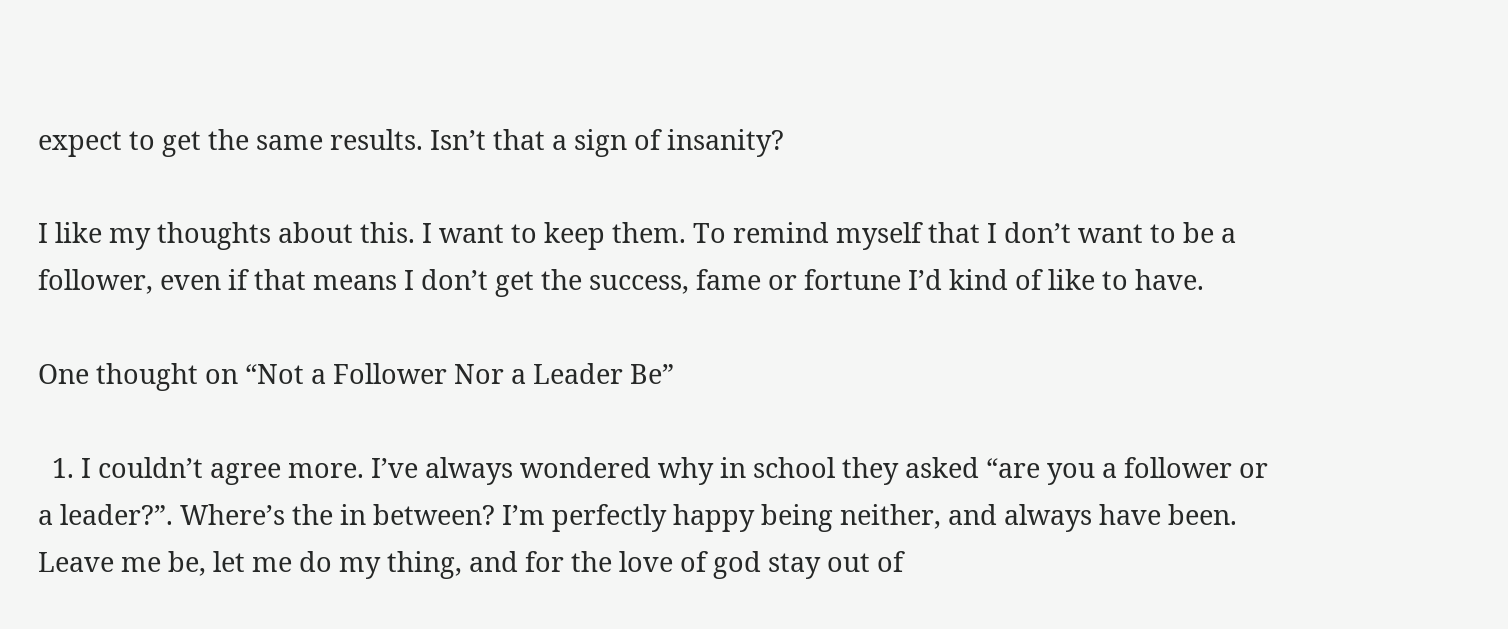expect to get the same results. Isn’t that a sign of insanity?

I like my thoughts about this. I want to keep them. To remind myself that I don’t want to be a follower, even if that means I don’t get the success, fame or fortune I’d kind of like to have.

One thought on “Not a Follower Nor a Leader Be”

  1. I couldn’t agree more. I’ve always wondered why in school they asked “are you a follower or a leader?”. Where’s the in between? I’m perfectly happy being neither, and always have been. Leave me be, let me do my thing, and for the love of god stay out of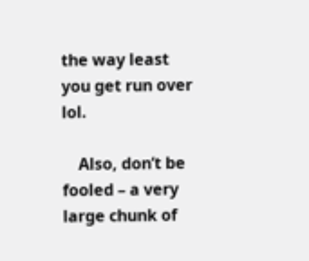the way least you get run over lol.

    Also, don’t be fooled – a very large chunk of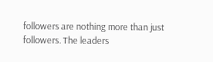followers are nothing more than just followers. The leaders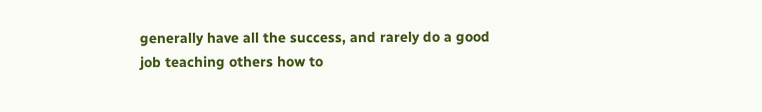generally have all the success, and rarely do a good job teaching others how to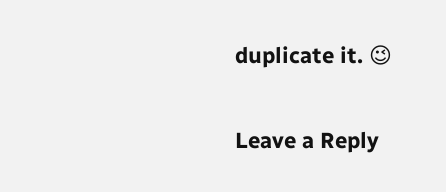duplicate it. 😉

Leave a Reply